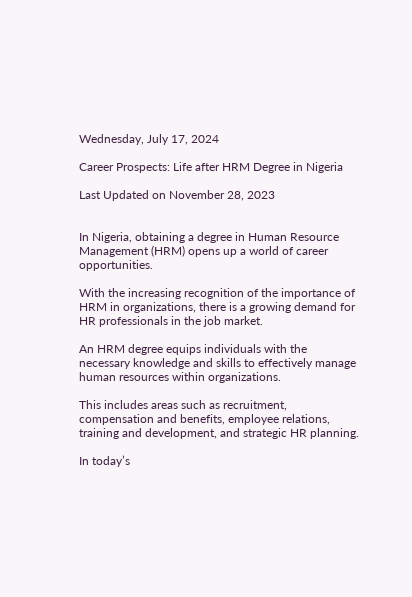Wednesday, July 17, 2024

Career Prospects: Life after HRM Degree in Nigeria

Last Updated on November 28, 2023


In Nigeria, obtaining a degree in Human Resource Management (HRM) opens up a world of career opportunities.

With the increasing recognition of the importance of HRM in organizations, there is a growing demand for HR professionals in the job market.

An HRM degree equips individuals with the necessary knowledge and skills to effectively manage human resources within organizations.

This includes areas such as recruitment, compensation and benefits, employee relations, training and development, and strategic HR planning.

In today’s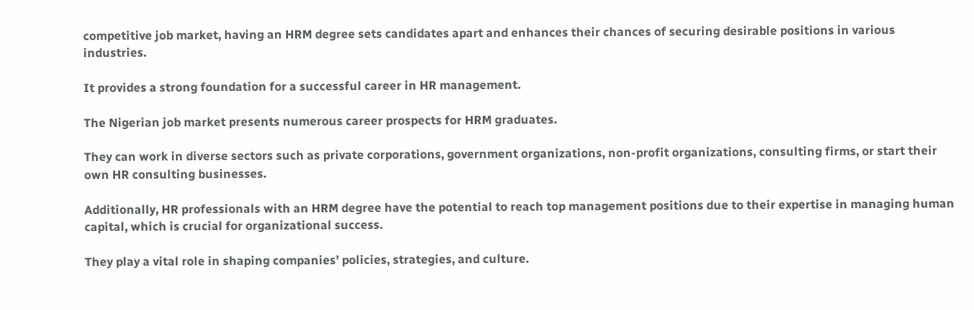competitive job market, having an HRM degree sets candidates apart and enhances their chances of securing desirable positions in various industries.

It provides a strong foundation for a successful career in HR management.

The Nigerian job market presents numerous career prospects for HRM graduates.

They can work in diverse sectors such as private corporations, government organizations, non-profit organizations, consulting firms, or start their own HR consulting businesses.

Additionally, HR professionals with an HRM degree have the potential to reach top management positions due to their expertise in managing human capital, which is crucial for organizational success.

They play a vital role in shaping companies’ policies, strategies, and culture.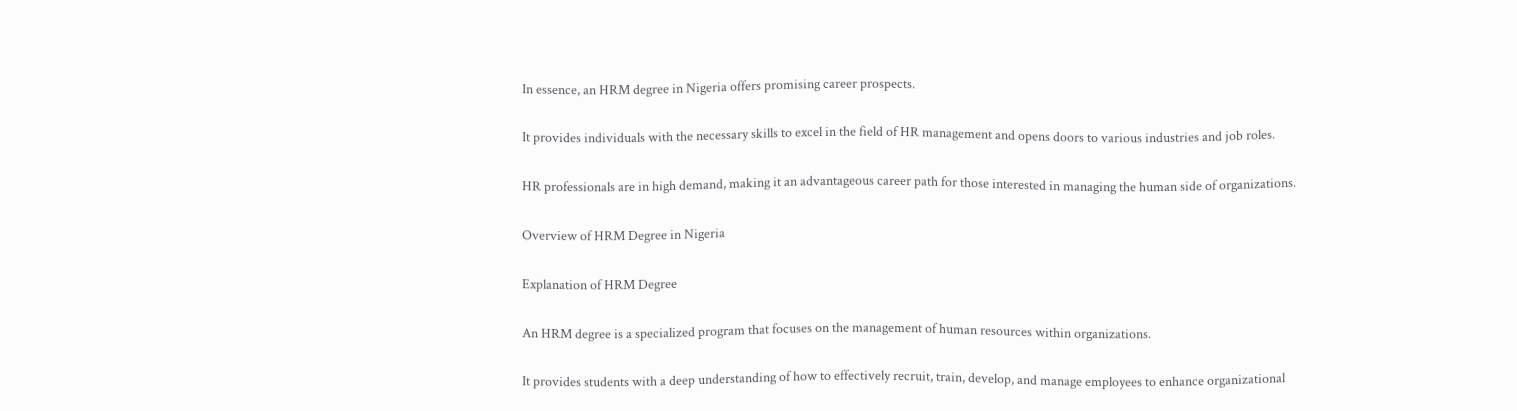In essence, an HRM degree in Nigeria offers promising career prospects.

It provides individuals with the necessary skills to excel in the field of HR management and opens doors to various industries and job roles.

HR professionals are in high demand, making it an advantageous career path for those interested in managing the human side of organizations.

Overview of HRM Degree in Nigeria

Explanation of HRM Degree

An HRM degree is a specialized program that focuses on the management of human resources within organizations.

It provides students with a deep understanding of how to effectively recruit, train, develop, and manage employees to enhance organizational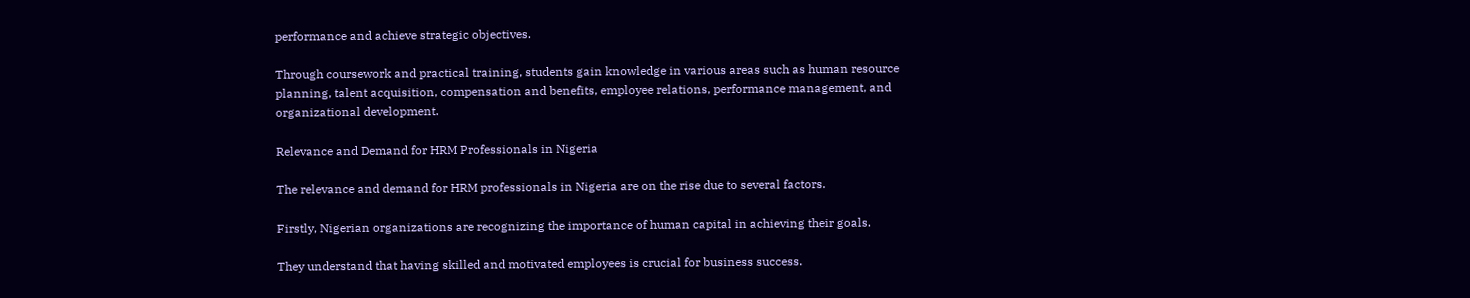performance and achieve strategic objectives.

Through coursework and practical training, students gain knowledge in various areas such as human resource planning, talent acquisition, compensation and benefits, employee relations, performance management, and organizational development.

Relevance and Demand for HRM Professionals in Nigeria

The relevance and demand for HRM professionals in Nigeria are on the rise due to several factors.

Firstly, Nigerian organizations are recognizing the importance of human capital in achieving their goals.

They understand that having skilled and motivated employees is crucial for business success.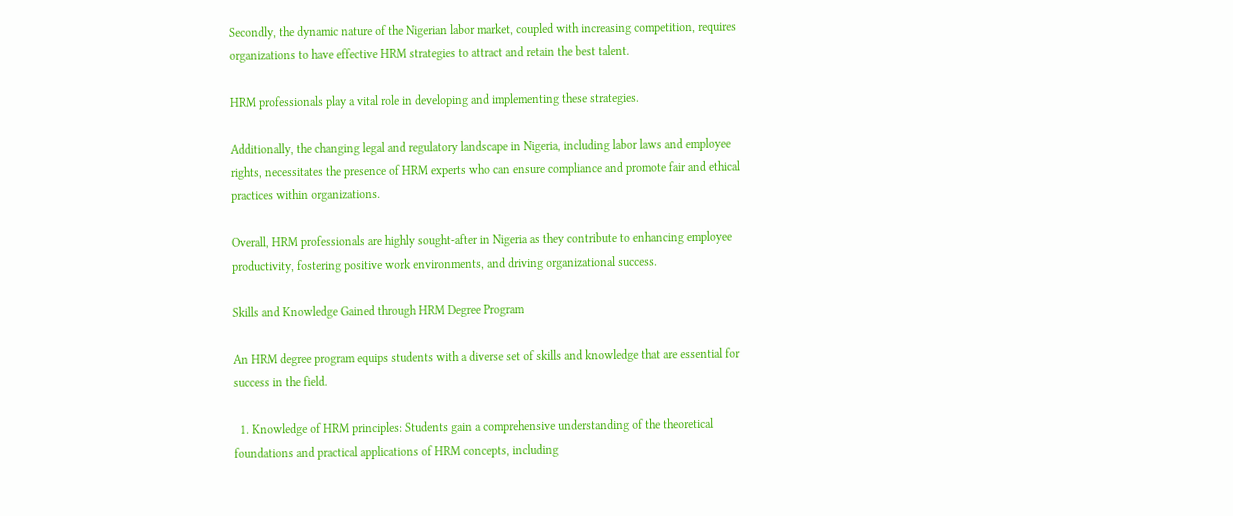Secondly, the dynamic nature of the Nigerian labor market, coupled with increasing competition, requires organizations to have effective HRM strategies to attract and retain the best talent.

HRM professionals play a vital role in developing and implementing these strategies.

Additionally, the changing legal and regulatory landscape in Nigeria, including labor laws and employee rights, necessitates the presence of HRM experts who can ensure compliance and promote fair and ethical practices within organizations.

Overall, HRM professionals are highly sought-after in Nigeria as they contribute to enhancing employee productivity, fostering positive work environments, and driving organizational success.

Skills and Knowledge Gained through HRM Degree Program

An HRM degree program equips students with a diverse set of skills and knowledge that are essential for success in the field.

  1. Knowledge of HRM principles: Students gain a comprehensive understanding of the theoretical foundations and practical applications of HRM concepts, including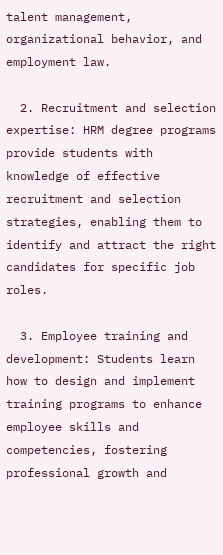talent management, organizational behavior, and employment law.

  2. Recruitment and selection expertise: HRM degree programs provide students with knowledge of effective recruitment and selection strategies, enabling them to identify and attract the right candidates for specific job roles.

  3. Employee training and development: Students learn how to design and implement training programs to enhance employee skills and competencies, fostering professional growth and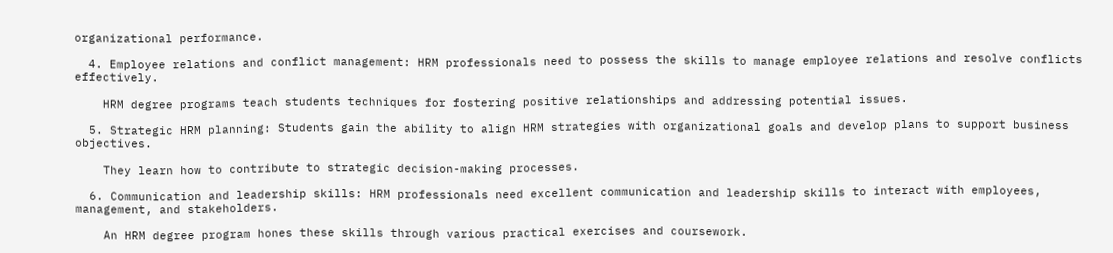organizational performance.

  4. Employee relations and conflict management: HRM professionals need to possess the skills to manage employee relations and resolve conflicts effectively.

    HRM degree programs teach students techniques for fostering positive relationships and addressing potential issues.

  5. Strategic HRM planning: Students gain the ability to align HRM strategies with organizational goals and develop plans to support business objectives.

    They learn how to contribute to strategic decision-making processes.

  6. Communication and leadership skills: HRM professionals need excellent communication and leadership skills to interact with employees, management, and stakeholders.

    An HRM degree program hones these skills through various practical exercises and coursework.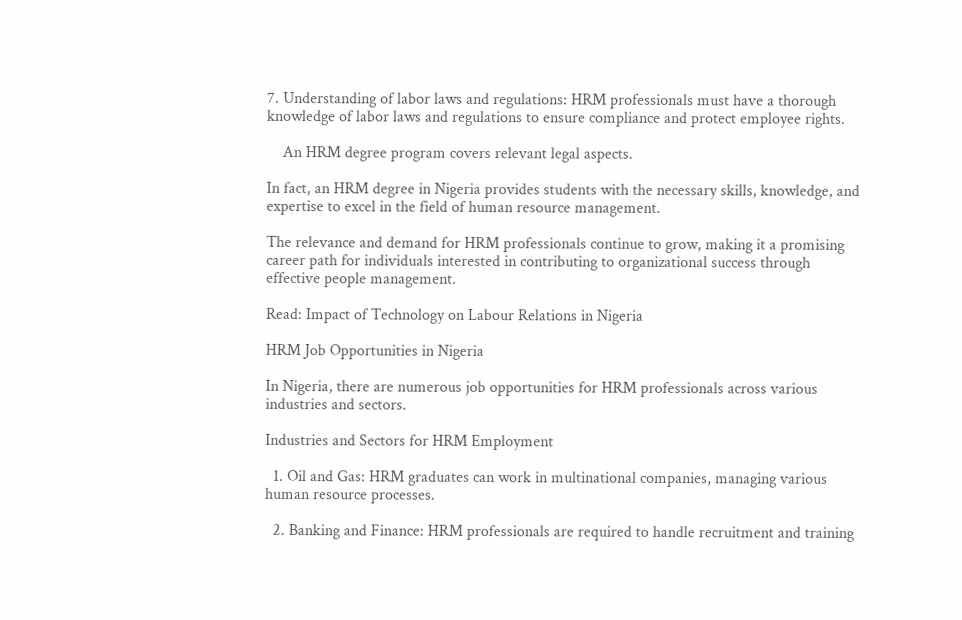7. Understanding of labor laws and regulations: HRM professionals must have a thorough knowledge of labor laws and regulations to ensure compliance and protect employee rights.

    An HRM degree program covers relevant legal aspects.

In fact, an HRM degree in Nigeria provides students with the necessary skills, knowledge, and expertise to excel in the field of human resource management.

The relevance and demand for HRM professionals continue to grow, making it a promising career path for individuals interested in contributing to organizational success through effective people management.

Read: Impact of Technology on Labour Relations in Nigeria

HRM Job Opportunities in Nigeria

In Nigeria, there are numerous job opportunities for HRM professionals across various industries and sectors.

Industries and Sectors for HRM Employment

  1. Oil and Gas: HRM graduates can work in multinational companies, managing various human resource processes.

  2. Banking and Finance: HRM professionals are required to handle recruitment and training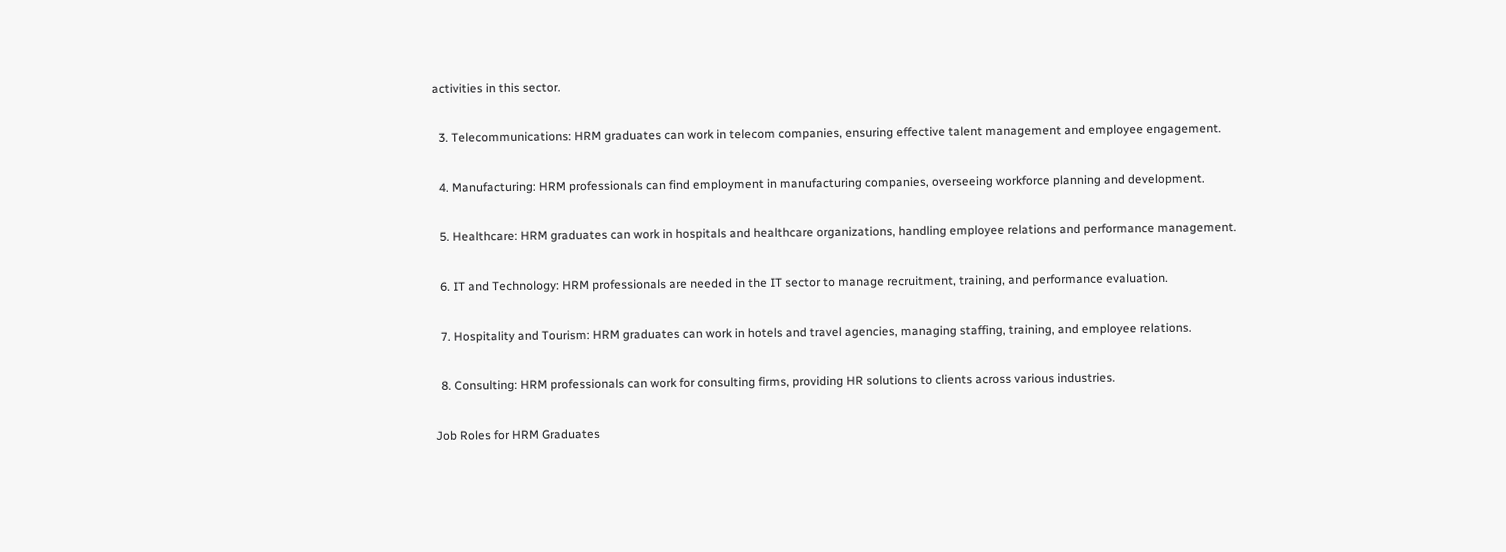activities in this sector.

  3. Telecommunications: HRM graduates can work in telecom companies, ensuring effective talent management and employee engagement.

  4. Manufacturing: HRM professionals can find employment in manufacturing companies, overseeing workforce planning and development.

  5. Healthcare: HRM graduates can work in hospitals and healthcare organizations, handling employee relations and performance management.

  6. IT and Technology: HRM professionals are needed in the IT sector to manage recruitment, training, and performance evaluation.

  7. Hospitality and Tourism: HRM graduates can work in hotels and travel agencies, managing staffing, training, and employee relations.

  8. Consulting: HRM professionals can work for consulting firms, providing HR solutions to clients across various industries.

Job Roles for HRM Graduates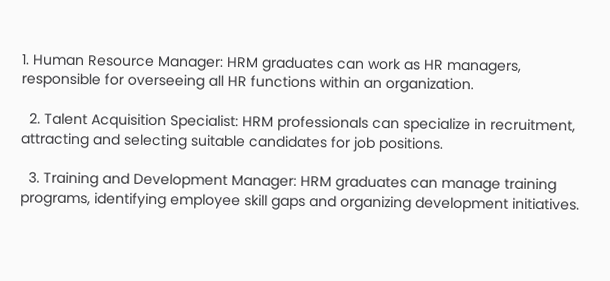1. Human Resource Manager: HRM graduates can work as HR managers, responsible for overseeing all HR functions within an organization.

  2. Talent Acquisition Specialist: HRM professionals can specialize in recruitment, attracting and selecting suitable candidates for job positions.

  3. Training and Development Manager: HRM graduates can manage training programs, identifying employee skill gaps and organizing development initiatives.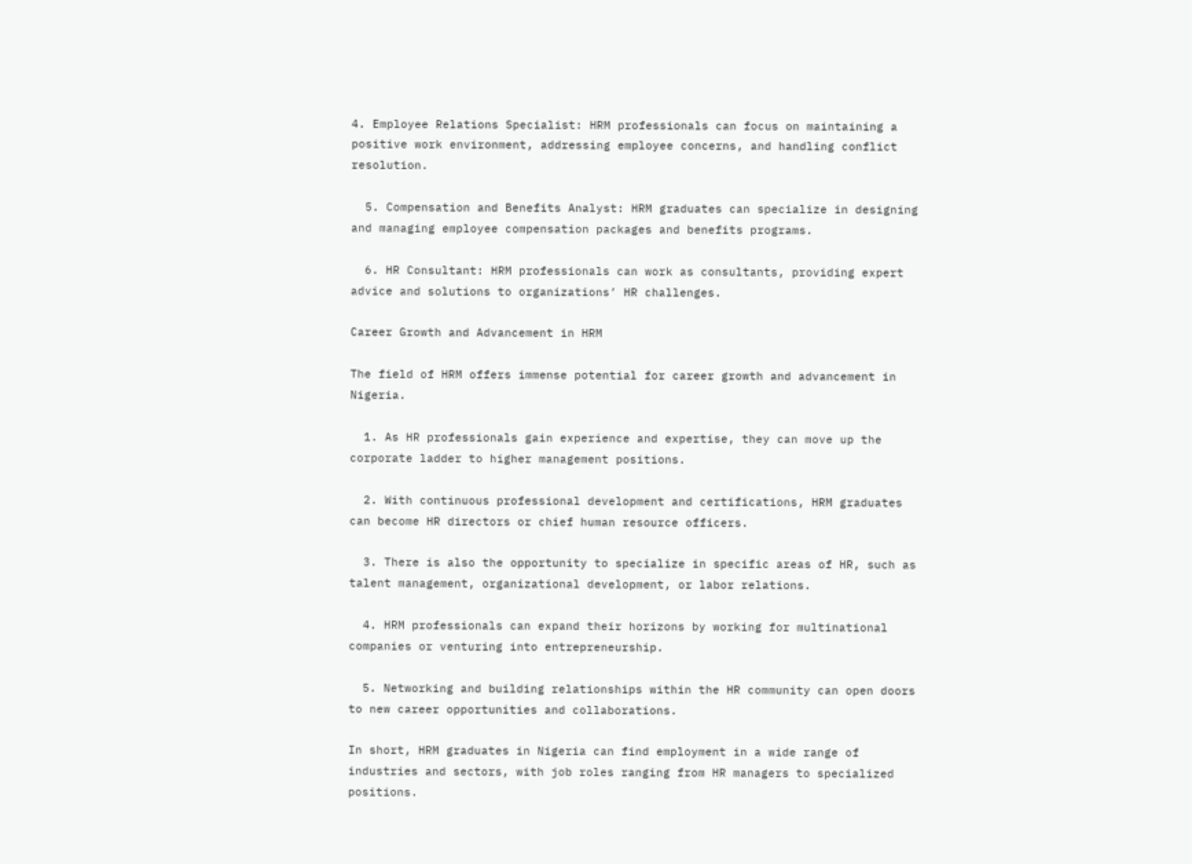4. Employee Relations Specialist: HRM professionals can focus on maintaining a positive work environment, addressing employee concerns, and handling conflict resolution.

  5. Compensation and Benefits Analyst: HRM graduates can specialize in designing and managing employee compensation packages and benefits programs.

  6. HR Consultant: HRM professionals can work as consultants, providing expert advice and solutions to organizations’ HR challenges.

Career Growth and Advancement in HRM

The field of HRM offers immense potential for career growth and advancement in Nigeria.

  1. As HR professionals gain experience and expertise, they can move up the corporate ladder to higher management positions.

  2. With continuous professional development and certifications, HRM graduates can become HR directors or chief human resource officers.

  3. There is also the opportunity to specialize in specific areas of HR, such as talent management, organizational development, or labor relations.

  4. HRM professionals can expand their horizons by working for multinational companies or venturing into entrepreneurship.

  5. Networking and building relationships within the HR community can open doors to new career opportunities and collaborations.

In short, HRM graduates in Nigeria can find employment in a wide range of industries and sectors, with job roles ranging from HR managers to specialized positions.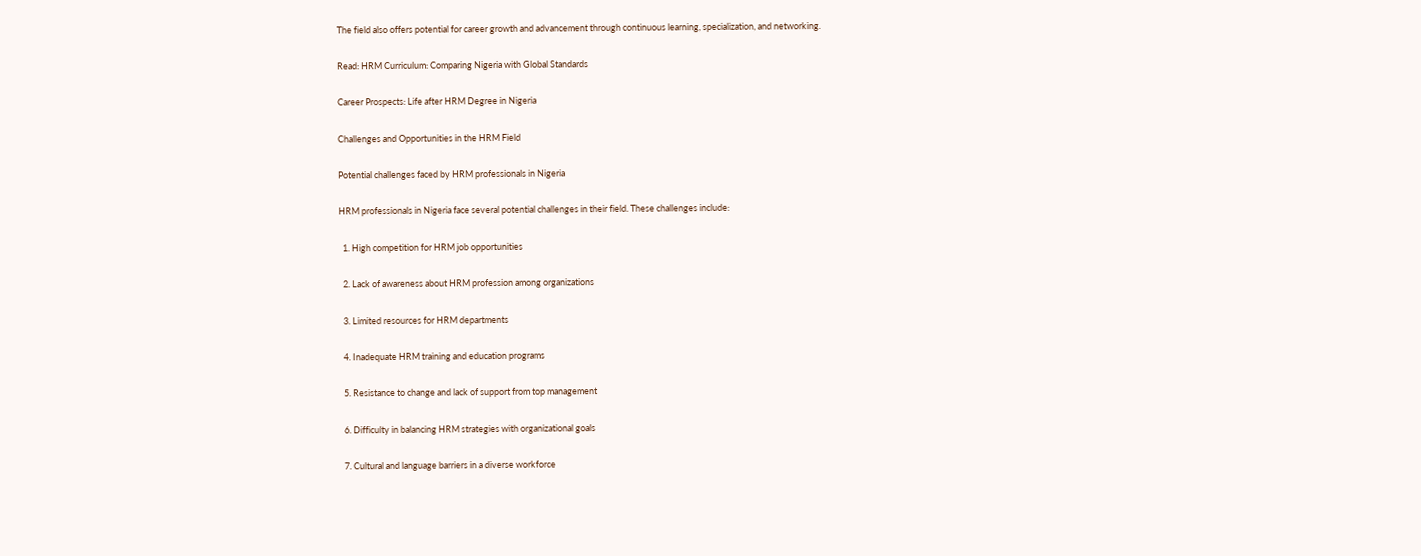The field also offers potential for career growth and advancement through continuous learning, specialization, and networking.

Read: HRM Curriculum: Comparing Nigeria with Global Standards

Career Prospects: Life after HRM Degree in Nigeria

Challenges and Opportunities in the HRM Field

Potential challenges faced by HRM professionals in Nigeria

HRM professionals in Nigeria face several potential challenges in their field. These challenges include:

  1. High competition for HRM job opportunities

  2. Lack of awareness about HRM profession among organizations

  3. Limited resources for HRM departments

  4. Inadequate HRM training and education programs

  5. Resistance to change and lack of support from top management

  6. Difficulty in balancing HRM strategies with organizational goals

  7. Cultural and language barriers in a diverse workforce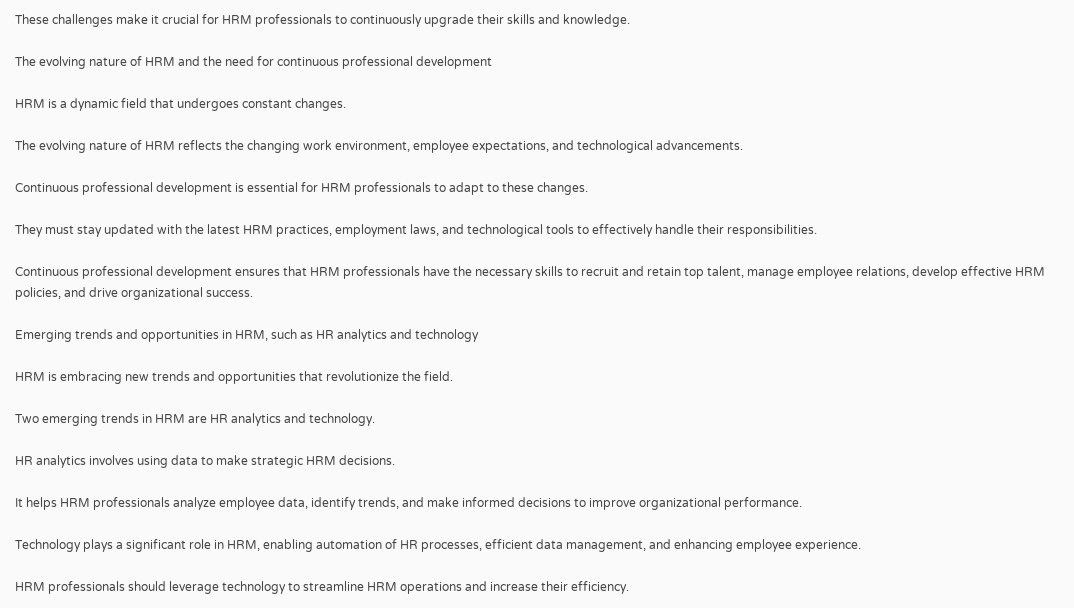These challenges make it crucial for HRM professionals to continuously upgrade their skills and knowledge.

The evolving nature of HRM and the need for continuous professional development

HRM is a dynamic field that undergoes constant changes.

The evolving nature of HRM reflects the changing work environment, employee expectations, and technological advancements.

Continuous professional development is essential for HRM professionals to adapt to these changes.

They must stay updated with the latest HRM practices, employment laws, and technological tools to effectively handle their responsibilities.

Continuous professional development ensures that HRM professionals have the necessary skills to recruit and retain top talent, manage employee relations, develop effective HRM policies, and drive organizational success.

Emerging trends and opportunities in HRM, such as HR analytics and technology

HRM is embracing new trends and opportunities that revolutionize the field.

Two emerging trends in HRM are HR analytics and technology.

HR analytics involves using data to make strategic HRM decisions.

It helps HRM professionals analyze employee data, identify trends, and make informed decisions to improve organizational performance.

Technology plays a significant role in HRM, enabling automation of HR processes, efficient data management, and enhancing employee experience.

HRM professionals should leverage technology to streamline HRM operations and increase their efficiency.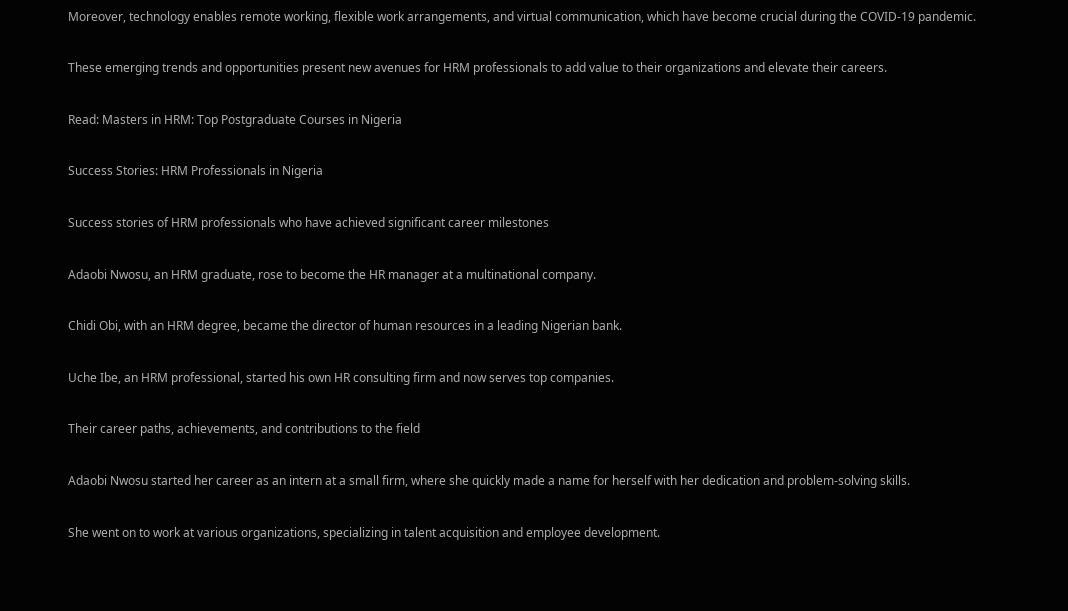Moreover, technology enables remote working, flexible work arrangements, and virtual communication, which have become crucial during the COVID-19 pandemic.

These emerging trends and opportunities present new avenues for HRM professionals to add value to their organizations and elevate their careers.

Read: Masters in HRM: Top Postgraduate Courses in Nigeria

Success Stories: HRM Professionals in Nigeria

Success stories of HRM professionals who have achieved significant career milestones

Adaobi Nwosu, an HRM graduate, rose to become the HR manager at a multinational company.

Chidi Obi, with an HRM degree, became the director of human resources in a leading Nigerian bank.

Uche Ibe, an HRM professional, started his own HR consulting firm and now serves top companies.

Their career paths, achievements, and contributions to the field

Adaobi Nwosu started her career as an intern at a small firm, where she quickly made a name for herself with her dedication and problem-solving skills.

She went on to work at various organizations, specializing in talent acquisition and employee development.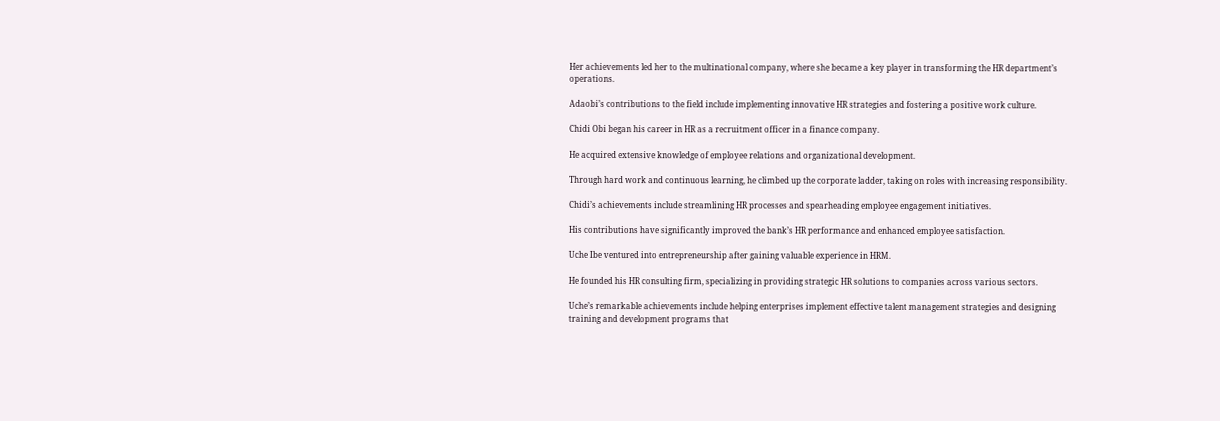Her achievements led her to the multinational company, where she became a key player in transforming the HR department’s operations.

Adaobi’s contributions to the field include implementing innovative HR strategies and fostering a positive work culture.

Chidi Obi began his career in HR as a recruitment officer in a finance company.

He acquired extensive knowledge of employee relations and organizational development.

Through hard work and continuous learning, he climbed up the corporate ladder, taking on roles with increasing responsibility.

Chidi’s achievements include streamlining HR processes and spearheading employee engagement initiatives.

His contributions have significantly improved the bank’s HR performance and enhanced employee satisfaction.

Uche Ibe ventured into entrepreneurship after gaining valuable experience in HRM.

He founded his HR consulting firm, specializing in providing strategic HR solutions to companies across various sectors.

Uche’s remarkable achievements include helping enterprises implement effective talent management strategies and designing training and development programs that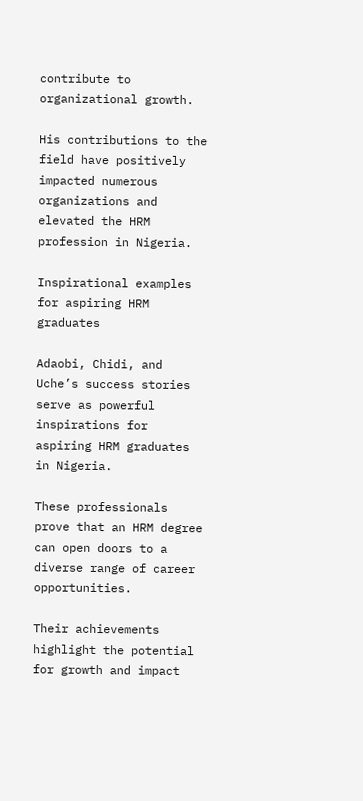contribute to organizational growth.

His contributions to the field have positively impacted numerous organizations and elevated the HRM profession in Nigeria.

Inspirational examples for aspiring HRM graduates

Adaobi, Chidi, and Uche’s success stories serve as powerful inspirations for aspiring HRM graduates in Nigeria.

These professionals prove that an HRM degree can open doors to a diverse range of career opportunities.

Their achievements highlight the potential for growth and impact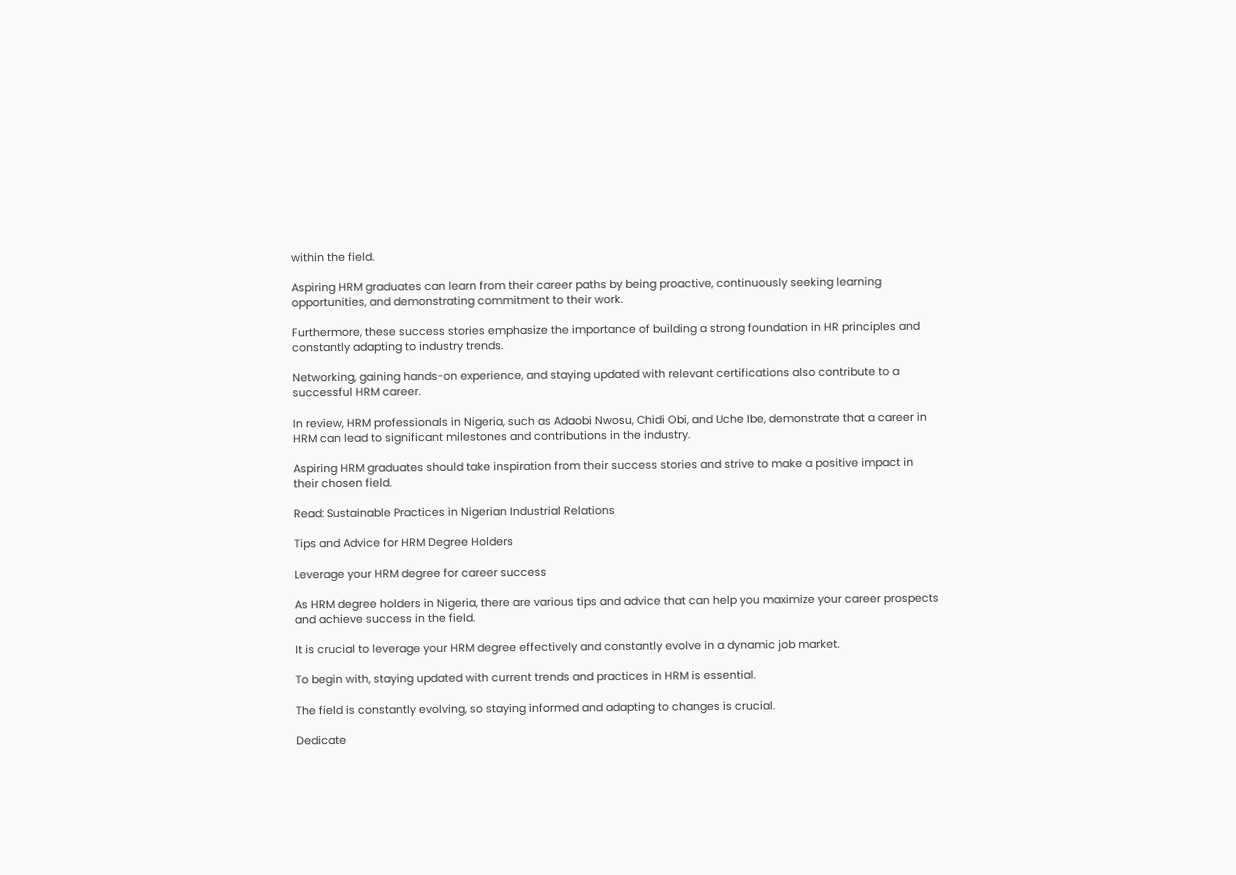within the field.

Aspiring HRM graduates can learn from their career paths by being proactive, continuously seeking learning opportunities, and demonstrating commitment to their work.

Furthermore, these success stories emphasize the importance of building a strong foundation in HR principles and constantly adapting to industry trends.

Networking, gaining hands-on experience, and staying updated with relevant certifications also contribute to a successful HRM career.

In review, HRM professionals in Nigeria, such as Adaobi Nwosu, Chidi Obi, and Uche Ibe, demonstrate that a career in HRM can lead to significant milestones and contributions in the industry.

Aspiring HRM graduates should take inspiration from their success stories and strive to make a positive impact in their chosen field.

Read: Sustainable Practices in Nigerian Industrial Relations

Tips and Advice for HRM Degree Holders

Leverage your HRM degree for career success

As HRM degree holders in Nigeria, there are various tips and advice that can help you maximize your career prospects and achieve success in the field.

It is crucial to leverage your HRM degree effectively and constantly evolve in a dynamic job market.

To begin with, staying updated with current trends and practices in HRM is essential.

The field is constantly evolving, so staying informed and adapting to changes is crucial.

Dedicate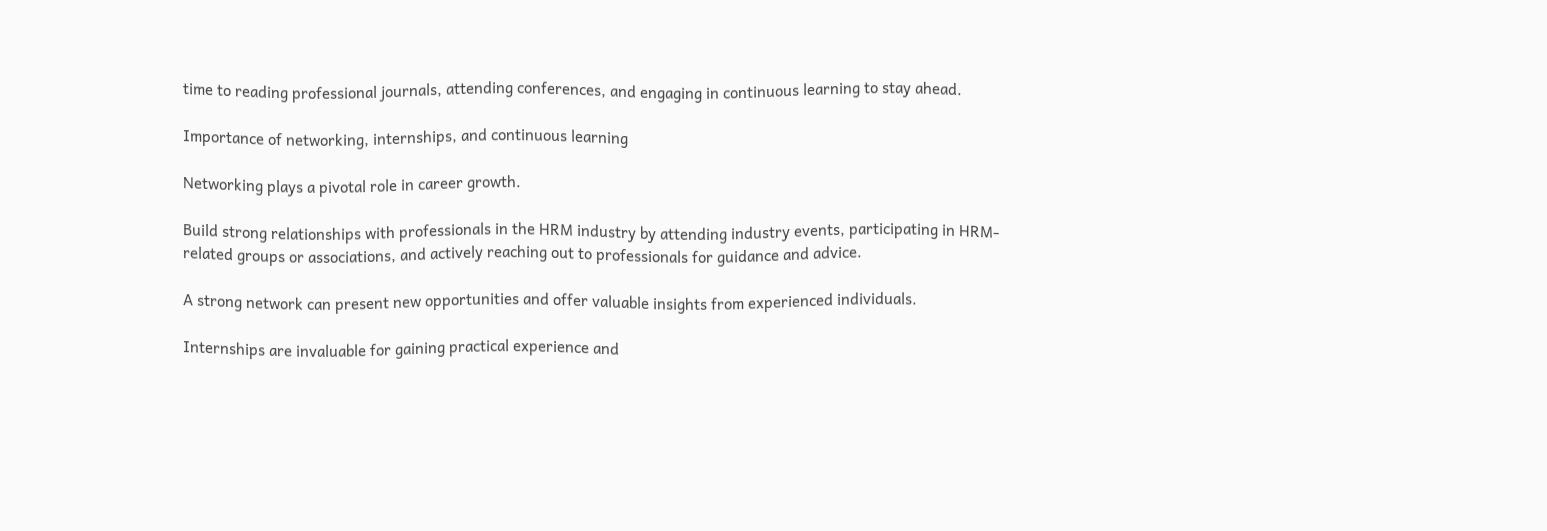time to reading professional journals, attending conferences, and engaging in continuous learning to stay ahead.

Importance of networking, internships, and continuous learning

Networking plays a pivotal role in career growth.

Build strong relationships with professionals in the HRM industry by attending industry events, participating in HRM-related groups or associations, and actively reaching out to professionals for guidance and advice.

A strong network can present new opportunities and offer valuable insights from experienced individuals.

Internships are invaluable for gaining practical experience and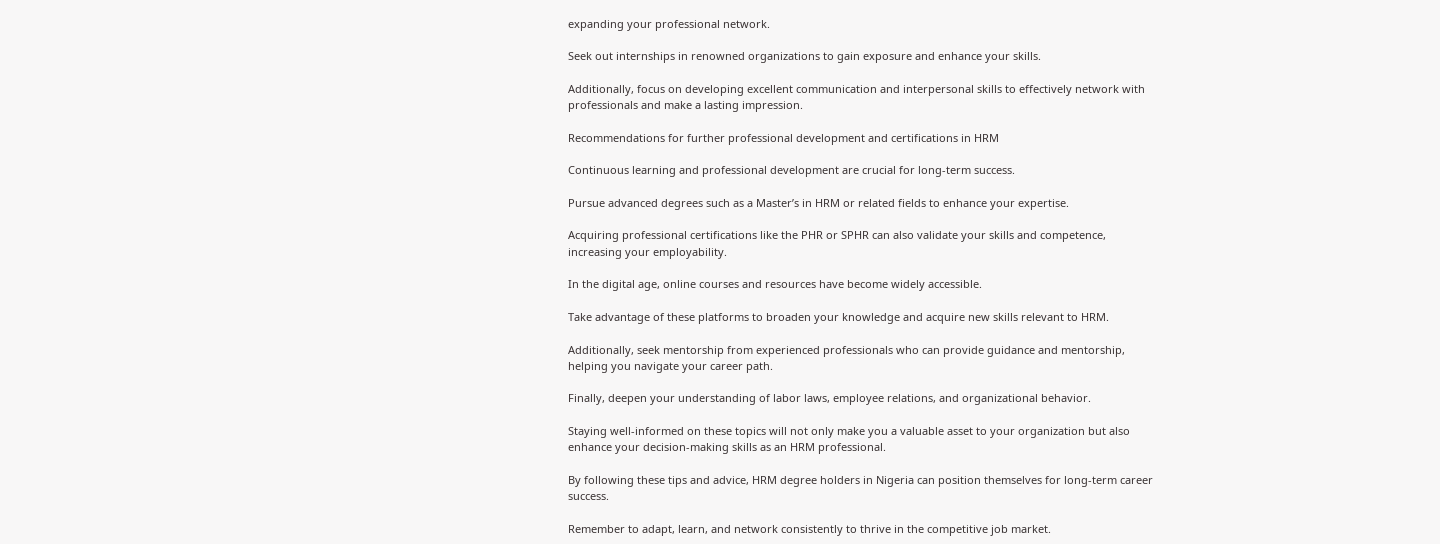expanding your professional network.

Seek out internships in renowned organizations to gain exposure and enhance your skills.

Additionally, focus on developing excellent communication and interpersonal skills to effectively network with professionals and make a lasting impression.

Recommendations for further professional development and certifications in HRM

Continuous learning and professional development are crucial for long-term success.

Pursue advanced degrees such as a Master’s in HRM or related fields to enhance your expertise.

Acquiring professional certifications like the PHR or SPHR can also validate your skills and competence, increasing your employability.

In the digital age, online courses and resources have become widely accessible.

Take advantage of these platforms to broaden your knowledge and acquire new skills relevant to HRM.

Additionally, seek mentorship from experienced professionals who can provide guidance and mentorship, helping you navigate your career path.

Finally, deepen your understanding of labor laws, employee relations, and organizational behavior.

Staying well-informed on these topics will not only make you a valuable asset to your organization but also enhance your decision-making skills as an HRM professional.

By following these tips and advice, HRM degree holders in Nigeria can position themselves for long-term career success.

Remember to adapt, learn, and network consistently to thrive in the competitive job market.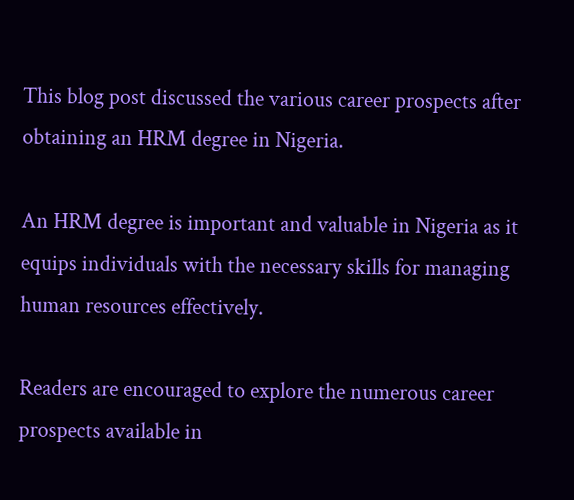This blog post discussed the various career prospects after obtaining an HRM degree in Nigeria.

An HRM degree is important and valuable in Nigeria as it equips individuals with the necessary skills for managing human resources effectively.

Readers are encouraged to explore the numerous career prospects available in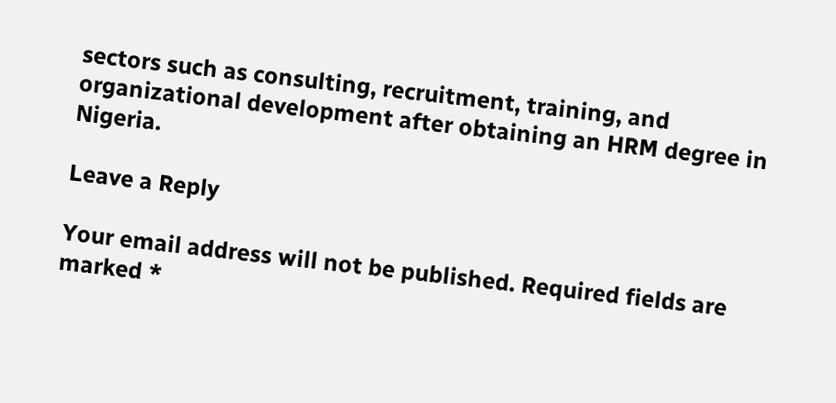sectors such as consulting, recruitment, training, and organizational development after obtaining an HRM degree in Nigeria.

Leave a Reply

Your email address will not be published. Required fields are marked *